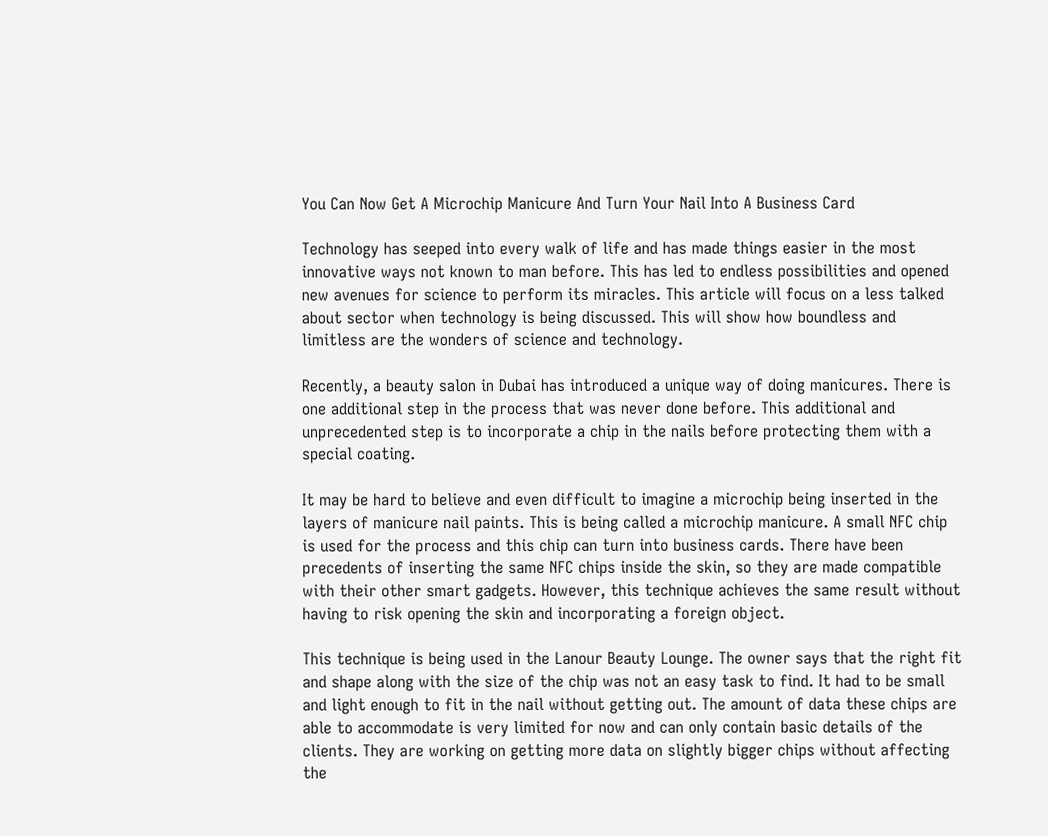You Can Now Get A Microchip Manicure And Turn Your Nail Into A Business Card

Technology has seeped into every walk of life and has made things easier in the most innovative ways not known to man before. This has led to endless possibilities and opened new avenues for science to perform its miracles. This article will focus on a less talked about sector when technology is being discussed. This will show how boundless and limitless are the wonders of science and technology.

Recently, a beauty salon in Dubai has introduced a unique way of doing manicures. There is one additional step in the process that was never done before. This additional and unprecedented step is to incorporate a chip in the nails before protecting them with a special coating.

It may be hard to believe and even difficult to imagine a microchip being inserted in the layers of manicure nail paints. This is being called a microchip manicure. A small NFC chip is used for the process and this chip can turn into business cards. There have been precedents of inserting the same NFC chips inside the skin, so they are made compatible with their other smart gadgets. However, this technique achieves the same result without having to risk opening the skin and incorporating a foreign object.

This technique is being used in the Lanour Beauty Lounge. The owner says that the right fit and shape along with the size of the chip was not an easy task to find. It had to be small and light enough to fit in the nail without getting out. The amount of data these chips are able to accommodate is very limited for now and can only contain basic details of the clients. They are working on getting more data on slightly bigger chips without affecting the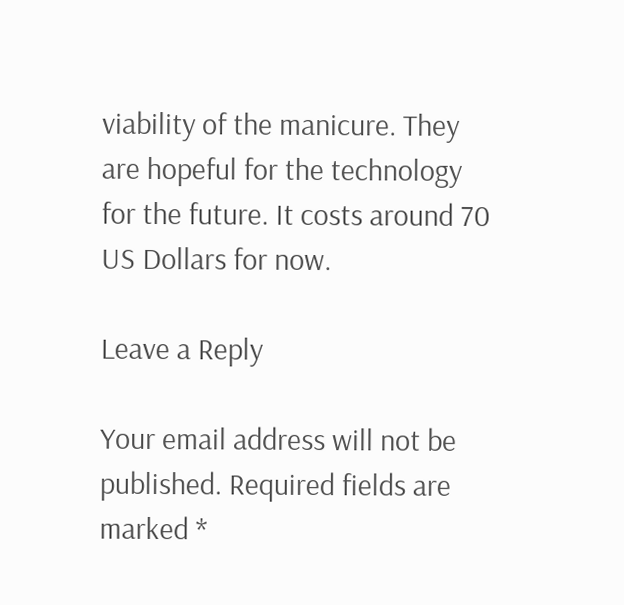viability of the manicure. They are hopeful for the technology for the future. It costs around 70 US Dollars for now.

Leave a Reply

Your email address will not be published. Required fields are marked *